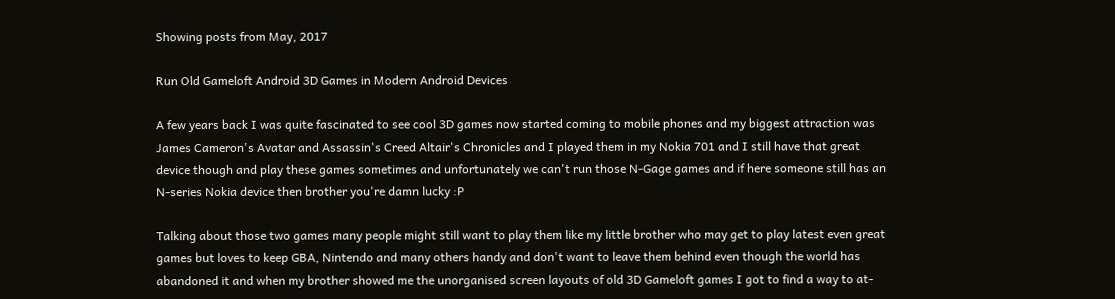Showing posts from May, 2017

Run Old Gameloft Android 3D Games in Modern Android Devices

A few years back I was quite fascinated to see cool 3D games now started coming to mobile phones and my biggest attraction was James Cameron's Avatar and Assassin's Creed Altair's Chronicles and I played them in my Nokia 701 and I still have that great device though and play these games sometimes and unfortunately we can't run those N-Gage games and if here someone still has an N-series Nokia device then brother you're damn lucky :P

Talking about those two games many people might still want to play them like my little brother who may get to play latest even great games but loves to keep GBA, Nintendo and many others handy and don't want to leave them behind even though the world has abandoned it and when my brother showed me the unorganised screen layouts of old 3D Gameloft games I got to find a way to at-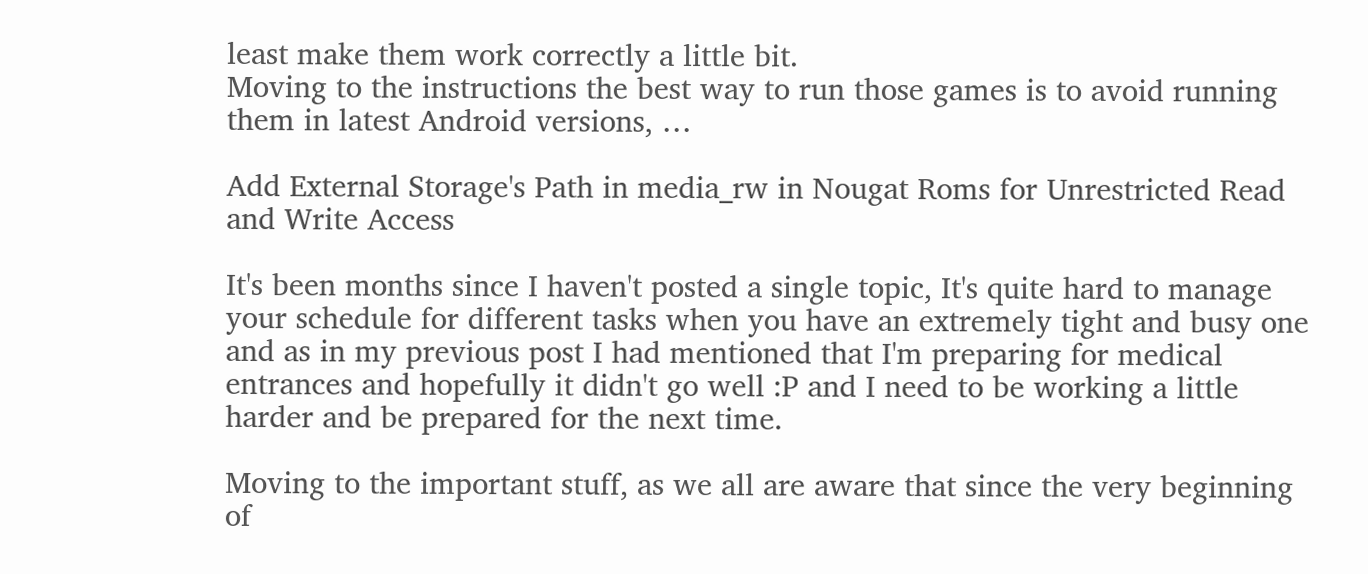least make them work correctly a little bit.
Moving to the instructions the best way to run those games is to avoid running them in latest Android versions, …

Add External Storage's Path in media_rw in Nougat Roms for Unrestricted Read and Write Access

It's been months since I haven't posted a single topic, It's quite hard to manage your schedule for different tasks when you have an extremely tight and busy one and as in my previous post I had mentioned that I'm preparing for medical entrances and hopefully it didn't go well :P and I need to be working a little harder and be prepared for the next time.

Moving to the important stuff, as we all are aware that since the very beginning of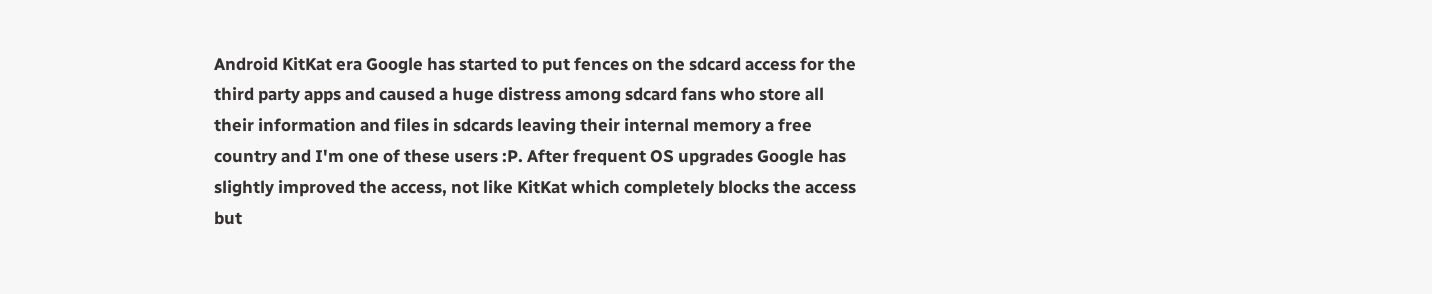Android KitKat era Google has started to put fences on the sdcard access for the third party apps and caused a huge distress among sdcard fans who store all their information and files in sdcards leaving their internal memory a free country and I'm one of these users :P. After frequent OS upgrades Google has slightly improved the access, not like KitKat which completely blocks the access but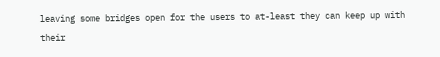leaving some bridges open for the users to at-least they can keep up with their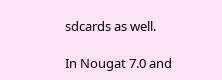sdcards as well.

In Nougat 7.0 and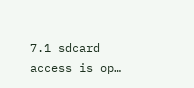7.1 sdcard access is op…